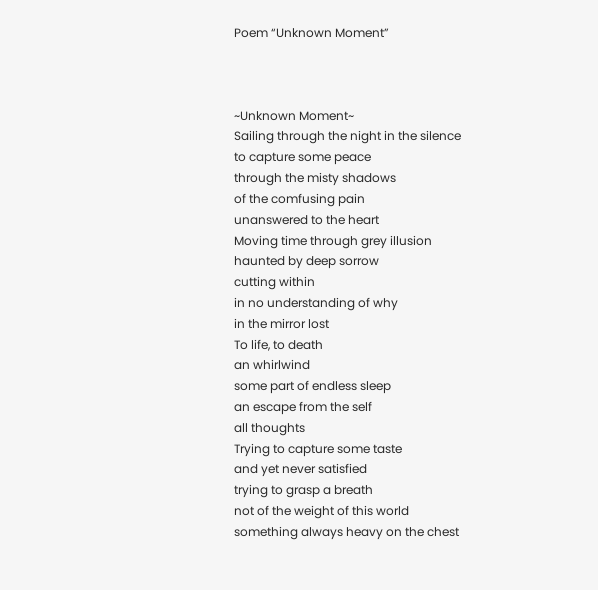Poem “Unknown Moment”



~Unknown Moment~
Sailing through the night in the silence
to capture some peace
through the misty shadows
of the comfusing pain
unanswered to the heart
Moving time through grey illusion
haunted by deep sorrow
cutting within
in no understanding of why
in the mirror lost
To life, to death
an whirlwind
some part of endless sleep
an escape from the self
all thoughts
Trying to capture some taste
and yet never satisfied
trying to grasp a breath
not of the weight of this world
something always heavy on the chest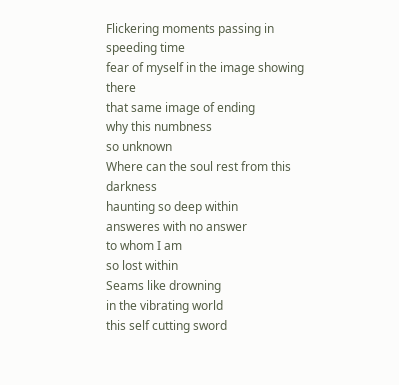Flickering moments passing in speeding time
fear of myself in the image showing there
that same image of ending
why this numbness
so unknown
Where can the soul rest from this darkness
haunting so deep within
answeres with no answer
to whom I am
so lost within
Seams like drowning
in the vibrating world
this self cutting sword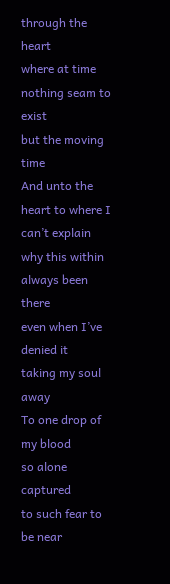through the heart
where at time nothing seam to exist
but the moving time
And unto the heart to where I can’t explain
why this within
always been there
even when I’ve denied it
taking my soul away
To one drop of my blood
so alone captured
to such fear to be near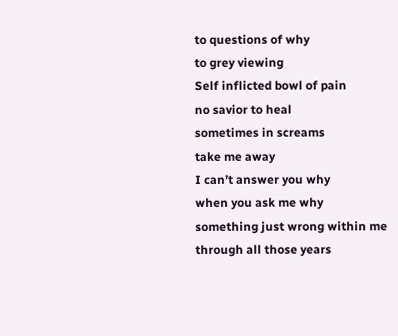to questions of why
to grey viewing
Self inflicted bowl of pain
no savior to heal
sometimes in screams
take me away
I can’t answer you why
when you ask me why
something just wrong within me
through all those years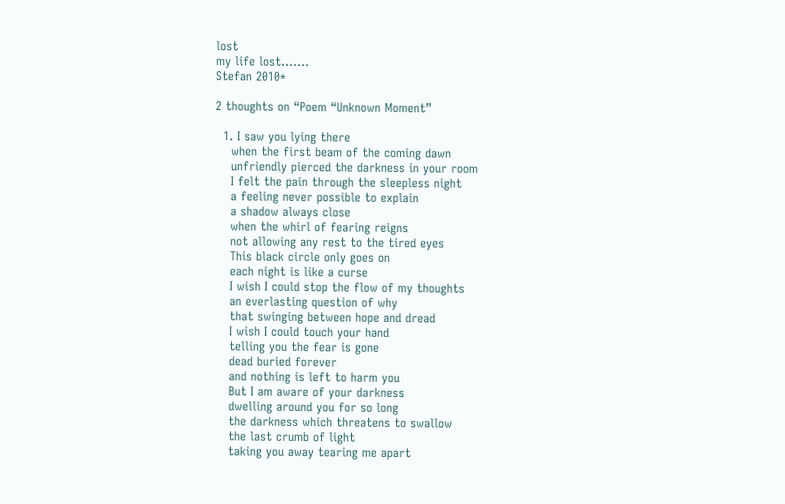lost
my life lost…….
Stefan 2010*

2 thoughts on “Poem “Unknown Moment”

  1. I saw you lying there
    when the first beam of the coming dawn
    unfriendly pierced the darkness in your room
    I felt the pain through the sleepless night
    a feeling never possible to explain
    a shadow always close
    when the whirl of fearing reigns
    not allowing any rest to the tired eyes
    This black circle only goes on
    each night is like a curse
    I wish I could stop the flow of my thoughts
    an everlasting question of why
    that swinging between hope and dread
    I wish I could touch your hand
    telling you the fear is gone
    dead buried forever
    and nothing is left to harm you
    But I am aware of your darkness
    dwelling around you for so long
    the darkness which threatens to swallow
    the last crumb of light
    taking you away tearing me apart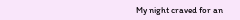My night craved for an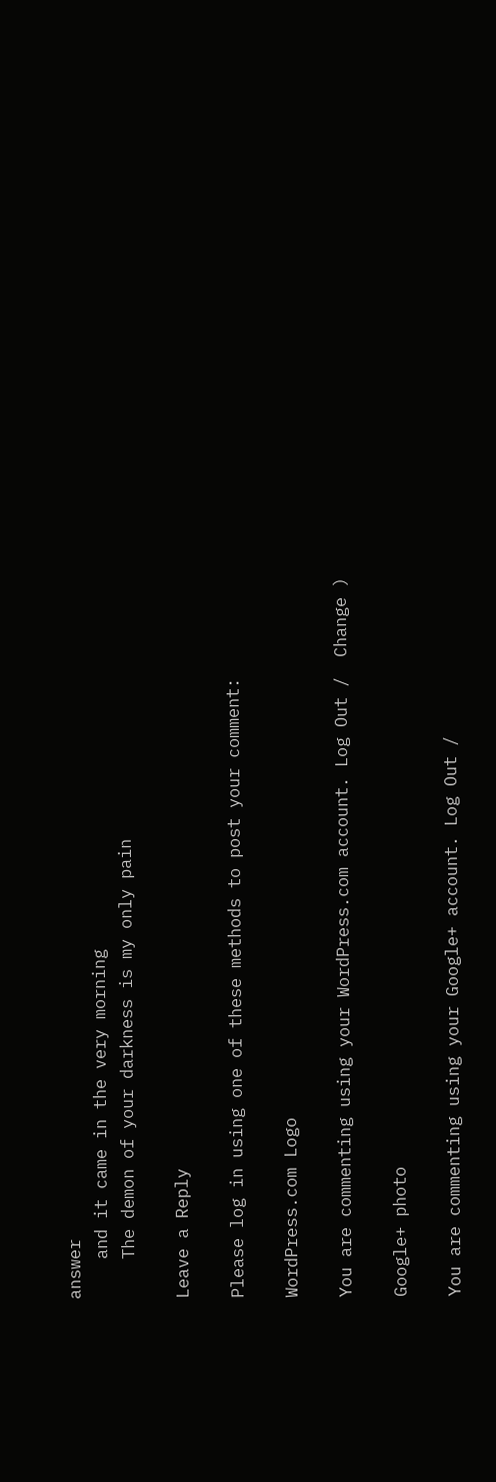answer
    and it came in the very morning
    The demon of your darkness is my only pain

Leave a Reply

Please log in using one of these methods to post your comment:

WordPress.com Logo

You are commenting using your WordPress.com account. Log Out /  Change )

Google+ photo

You are commenting using your Google+ account. Log Out /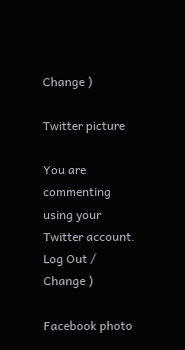Change )

Twitter picture

You are commenting using your Twitter account. Log Out /  Change )

Facebook photo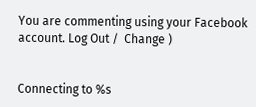You are commenting using your Facebook account. Log Out /  Change )


Connecting to %s